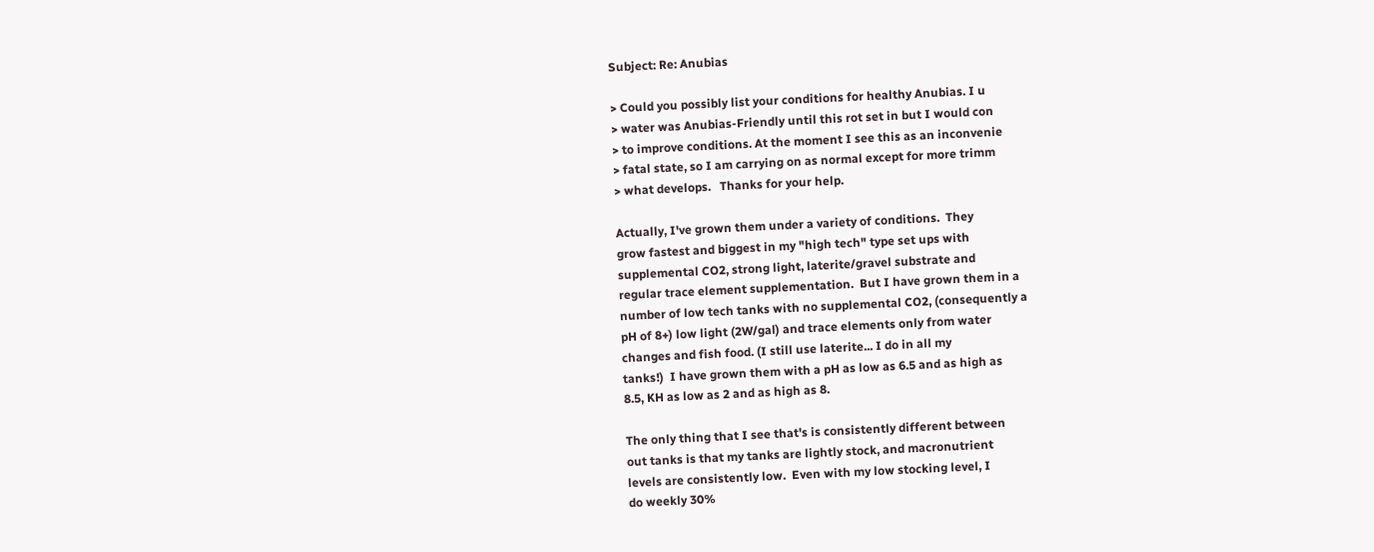Subject: Re: Anubias

> Could you possibly list your conditions for healthy Anubias. I u
> water was Anubias-Friendly until this rot set in but I would con
> to improve conditions. At the moment I see this as an inconvenie
> fatal state, so I am carrying on as normal except for more trimm
> what develops.   Thanks for your help.

Actually, I've grown them under a variety of conditions.  They
grow fastest and biggest in my "high tech" type set ups with
supplemental CO2, strong light, laterite/gravel substrate and
regular trace element supplementation.  But I have grown them in a
number of low tech tanks with no supplemental CO2, (consequently a
pH of 8+) low light (2W/gal) and trace elements only from water
changes and fish food. (I still use laterite... I do in all my
tanks!)  I have grown them with a pH as low as 6.5 and as high as
8.5, KH as low as 2 and as high as 8.

The only thing that I see that's is consistently different between
out tanks is that my tanks are lightly stock, and macronutrient
levels are consistently low.  Even with my low stocking level, I
do weekly 30%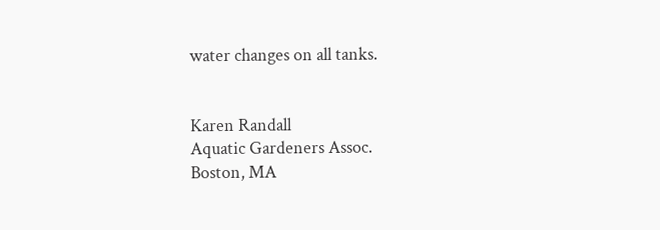water changes on all tanks.


Karen Randall
Aquatic Gardeners Assoc.
Boston, MA